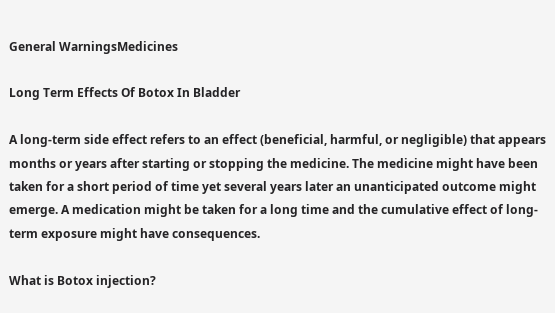General WarningsMedicines

Long Term Effects Of Botox In Bladder

A long-term side effect refers to an effect (beneficial, harmful, or negligible) that appears months or years after starting or stopping the medicine. The medicine might have been taken for a short period of time yet several years later an unanticipated outcome might emerge. A medication might be taken for a long time and the cumulative effect of long-term exposure might have consequences.

What is Botox injection?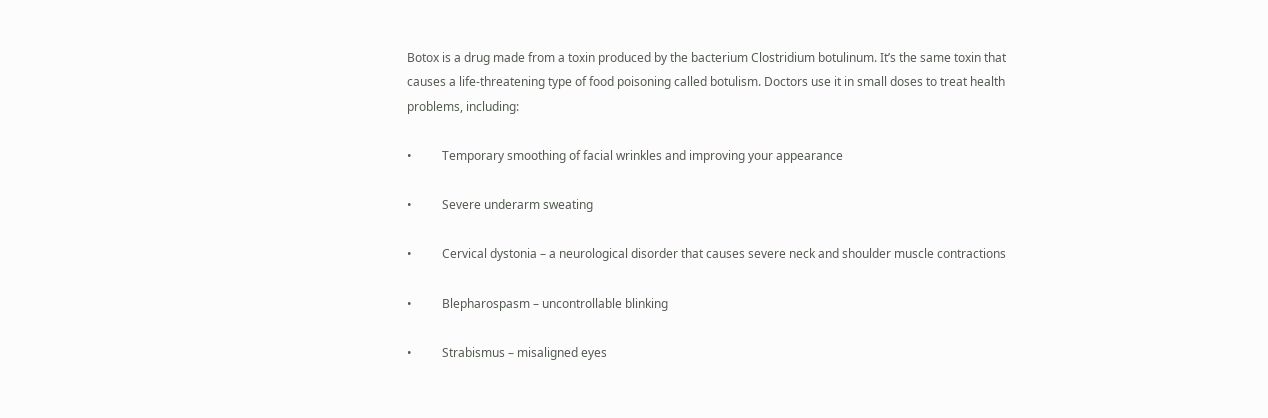Botox is a drug made from a toxin produced by the bacterium Clostridium botulinum. It’s the same toxin that causes a life-threatening type of food poisoning called botulism. Doctors use it in small doses to treat health problems, including:

•          Temporary smoothing of facial wrinkles and improving your appearance

•          Severe underarm sweating

•          Cervical dystonia – a neurological disorder that causes severe neck and shoulder muscle contractions

•          Blepharospasm – uncontrollable blinking

•          Strabismus – misaligned eyes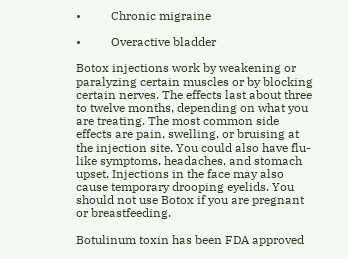•          Chronic migraine

•          Overactive bladder

Botox injections work by weakening or paralyzing certain muscles or by blocking certain nerves. The effects last about three to twelve months, depending on what you are treating. The most common side effects are pain, swelling, or bruising at the injection site. You could also have flu-like symptoms, headaches, and stomach upset. Injections in the face may also cause temporary drooping eyelids. You should not use Botox if you are pregnant or breastfeeding.

Botulinum toxin has been FDA approved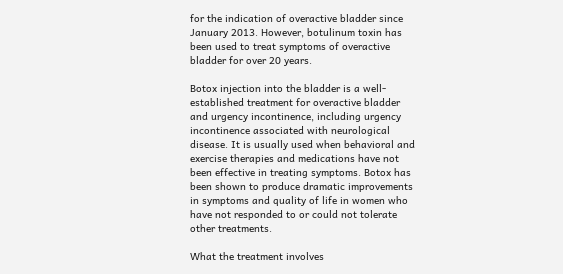for the indication of overactive bladder since January 2013. However, botulinum toxin has been used to treat symptoms of overactive bladder for over 20 years.

Botox injection into the bladder is a well-established treatment for overactive bladder and urgency incontinence, including urgency incontinence associated with neurological disease. It is usually used when behavioral and exercise therapies and medications have not been effective in treating symptoms. Botox has been shown to produce dramatic improvements in symptoms and quality of life in women who have not responded to or could not tolerate other treatments.

What the treatment involves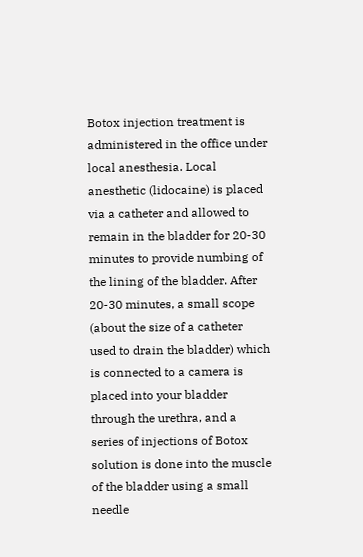Botox injection treatment is administered in the office under local anesthesia. Local anesthetic (lidocaine) is placed via a catheter and allowed to remain in the bladder for 20-30 minutes to provide numbing of the lining of the bladder. After 20-30 minutes, a small scope (about the size of a catheter used to drain the bladder) which is connected to a camera is placed into your bladder through the urethra, and a series of injections of Botox solution is done into the muscle of the bladder using a small needle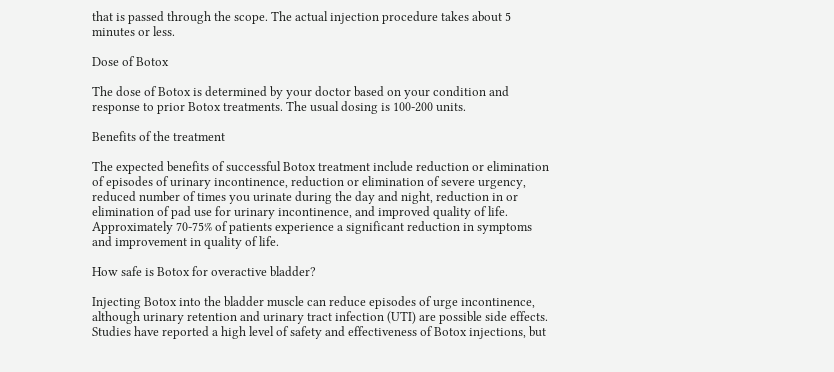that is passed through the scope. The actual injection procedure takes about 5 minutes or less.

Dose of Botox

The dose of Botox is determined by your doctor based on your condition and response to prior Botox treatments. The usual dosing is 100-200 units.

Benefits of the treatment

The expected benefits of successful Botox treatment include reduction or elimination of episodes of urinary incontinence, reduction or elimination of severe urgency, reduced number of times you urinate during the day and night, reduction in or elimination of pad use for urinary incontinence, and improved quality of life. Approximately 70-75% of patients experience a significant reduction in symptoms and improvement in quality of life.

How safe is Botox for overactive bladder?

Injecting Botox into the bladder muscle can reduce episodes of urge incontinence, although urinary retention and urinary tract infection (UTI) are possible side effects. Studies have reported a high level of safety and effectiveness of Botox injections, but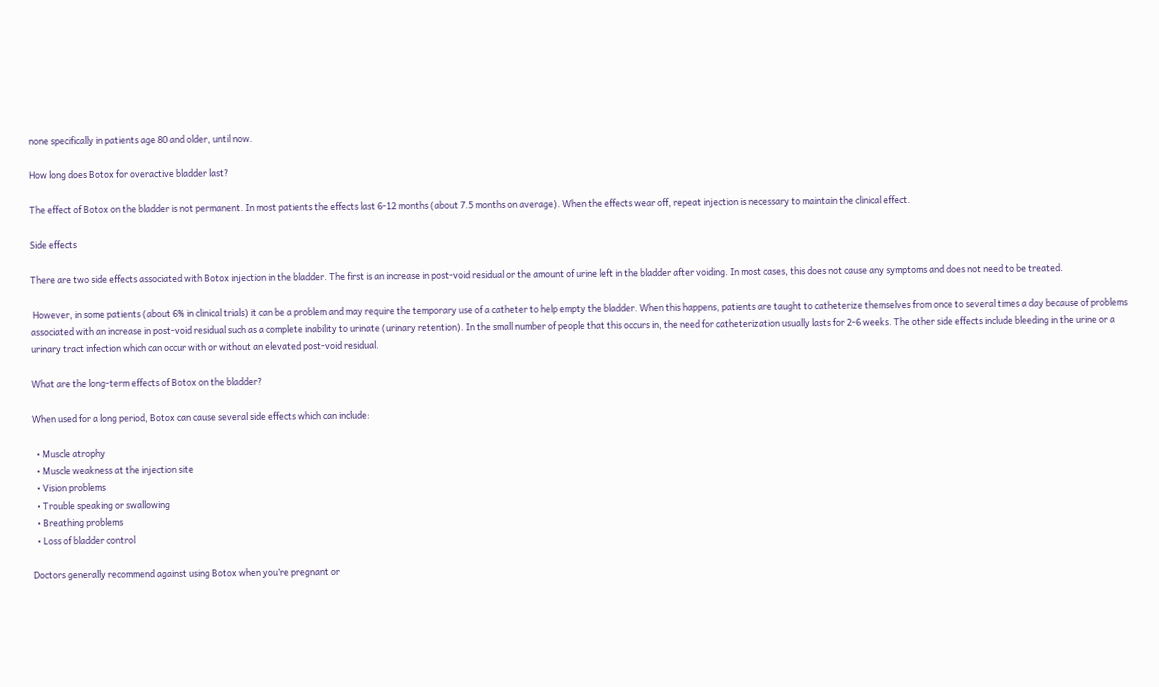none specifically in patients age 80 and older, until now.

How long does Botox for overactive bladder last?

The effect of Botox on the bladder is not permanent. In most patients the effects last 6-12 months (about 7.5 months on average). When the effects wear off, repeat injection is necessary to maintain the clinical effect.

Side effects

There are two side effects associated with Botox injection in the bladder. The first is an increase in post-void residual or the amount of urine left in the bladder after voiding. In most cases, this does not cause any symptoms and does not need to be treated.

 However, in some patients (about 6% in clinical trials) it can be a problem and may require the temporary use of a catheter to help empty the bladder. When this happens, patients are taught to catheterize themselves from once to several times a day because of problems associated with an increase in post-void residual such as a complete inability to urinate (urinary retention). In the small number of people that this occurs in, the need for catheterization usually lasts for 2-6 weeks. The other side effects include bleeding in the urine or a urinary tract infection which can occur with or without an elevated post-void residual.

What are the long-term effects of Botox on the bladder?

When used for a long period, Botox can cause several side effects which can include:

  • Muscle atrophy
  • Muscle weakness at the injection site
  • Vision problems
  • Trouble speaking or swallowing
  • Breathing problems
  • Loss of bladder control

Doctors generally recommend against using Botox when you’re pregnant or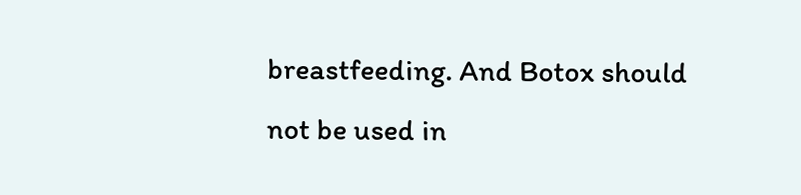breastfeeding. And Botox should not be used in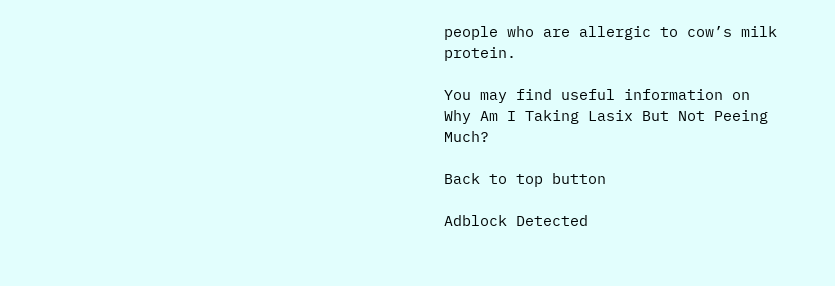people who are allergic to cow’s milk protein.

You may find useful information on Why Am I Taking Lasix But Not Peeing Much?

Back to top button

Adblock Detected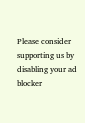Please consider supporting us by disabling your ad blocker